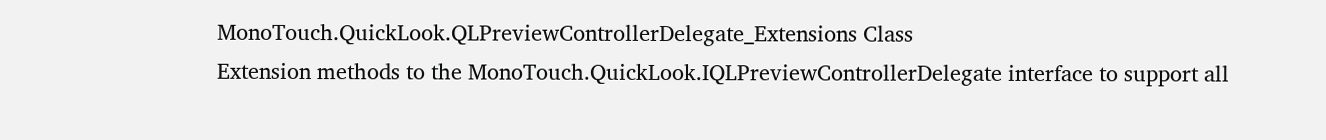MonoTouch.QuickLook.QLPreviewControllerDelegate_Extensions Class
Extension methods to the MonoTouch.QuickLook.IQLPreviewControllerDelegate interface to support all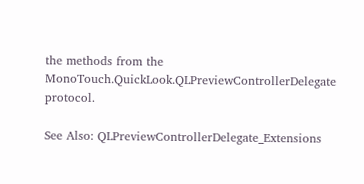the methods from the MonoTouch.QuickLook.QLPreviewControllerDelegate protocol.

See Also: QLPreviewControllerDelegate_Extensions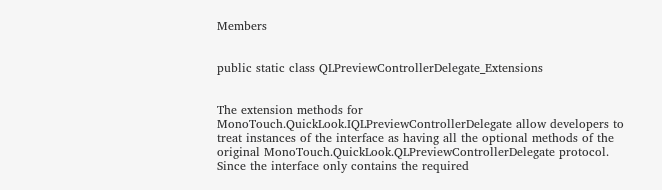Members


public static class QLPreviewControllerDelegate_Extensions


The extension methods for MonoTouch.QuickLook.IQLPreviewControllerDelegate allow developers to treat instances of the interface as having all the optional methods of the original MonoTouch.QuickLook.QLPreviewControllerDelegate protocol. Since the interface only contains the required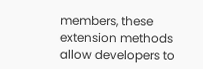members, these extension methods allow developers to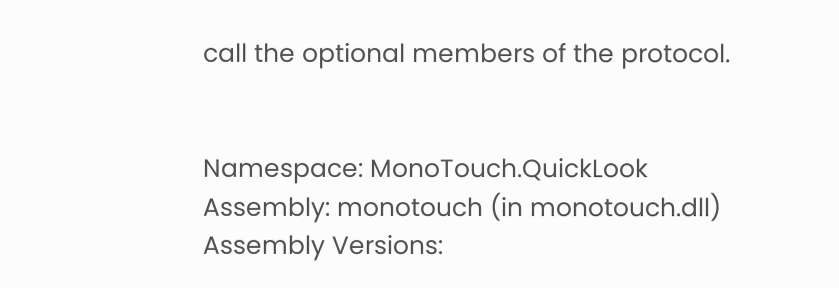call the optional members of the protocol.


Namespace: MonoTouch.QuickLook
Assembly: monotouch (in monotouch.dll)
Assembly Versions: